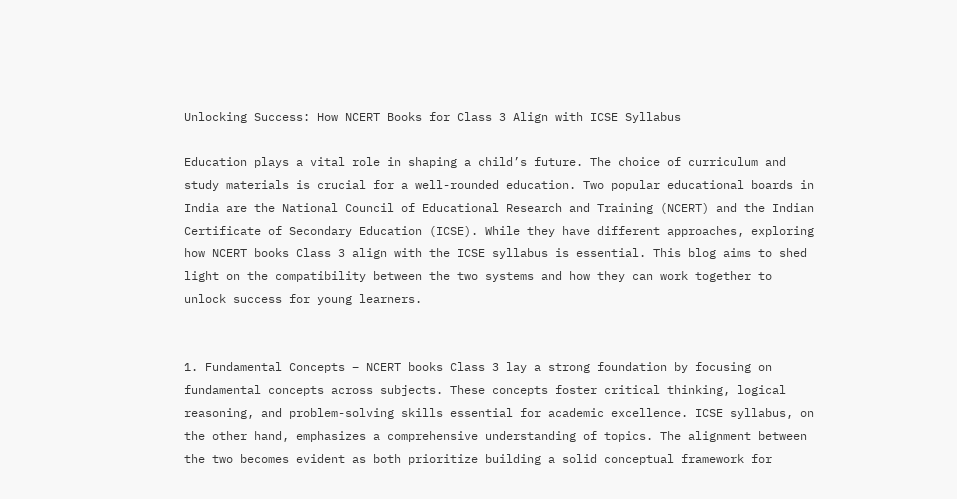Unlocking Success: How NCERT Books for Class 3 Align with ICSE Syllabus

Education plays a vital role in shaping a child’s future. The choice of curriculum and study materials is crucial for a well-rounded education. Two popular educational boards in India are the National Council of Educational Research and Training (NCERT) and the Indian Certificate of Secondary Education (ICSE). While they have different approaches, exploring how NCERT books Class 3 align with the ICSE syllabus is essential. This blog aims to shed light on the compatibility between the two systems and how they can work together to unlock success for young learners.


1. Fundamental Concepts – NCERT books Class 3 lay a strong foundation by focusing on fundamental concepts across subjects. These concepts foster critical thinking, logical reasoning, and problem-solving skills essential for academic excellence. ICSE syllabus, on the other hand, emphasizes a comprehensive understanding of topics. The alignment between the two becomes evident as both prioritize building a solid conceptual framework for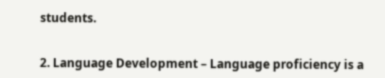students.


2. Language Development – Language proficiency is a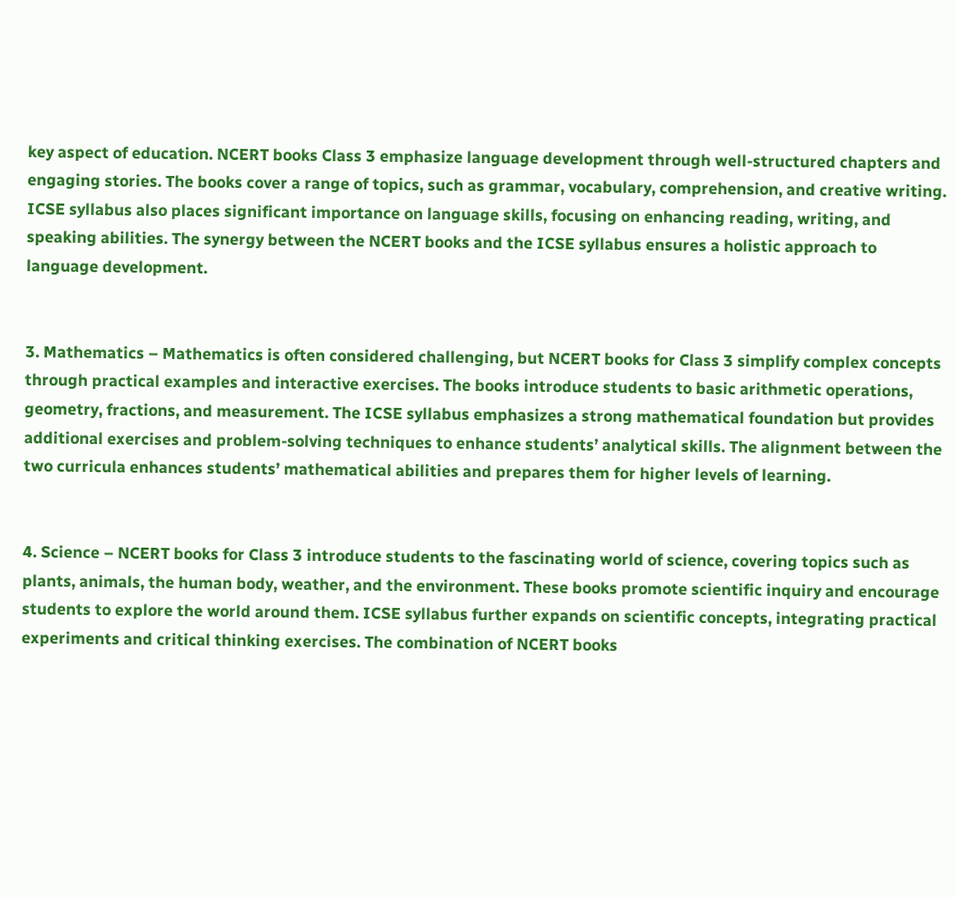key aspect of education. NCERT books Class 3 emphasize language development through well-structured chapters and engaging stories. The books cover a range of topics, such as grammar, vocabulary, comprehension, and creative writing. ICSE syllabus also places significant importance on language skills, focusing on enhancing reading, writing, and speaking abilities. The synergy between the NCERT books and the ICSE syllabus ensures a holistic approach to language development.


3. Mathematics – Mathematics is often considered challenging, but NCERT books for Class 3 simplify complex concepts through practical examples and interactive exercises. The books introduce students to basic arithmetic operations, geometry, fractions, and measurement. The ICSE syllabus emphasizes a strong mathematical foundation but provides additional exercises and problem-solving techniques to enhance students’ analytical skills. The alignment between the two curricula enhances students’ mathematical abilities and prepares them for higher levels of learning.


4. Science – NCERT books for Class 3 introduce students to the fascinating world of science, covering topics such as plants, animals, the human body, weather, and the environment. These books promote scientific inquiry and encourage students to explore the world around them. ICSE syllabus further expands on scientific concepts, integrating practical experiments and critical thinking exercises. The combination of NCERT books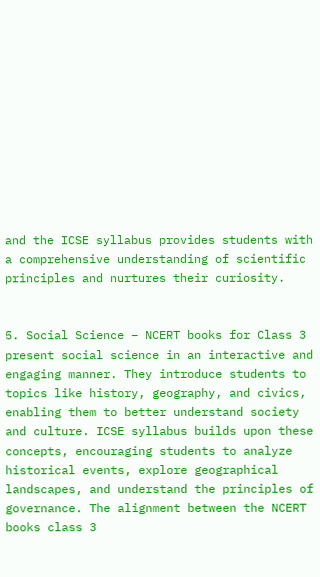and the ICSE syllabus provides students with a comprehensive understanding of scientific principles and nurtures their curiosity.


5. Social Science – NCERT books for Class 3 present social science in an interactive and engaging manner. They introduce students to topics like history, geography, and civics, enabling them to better understand society and culture. ICSE syllabus builds upon these concepts, encouraging students to analyze historical events, explore geographical landscapes, and understand the principles of governance. The alignment between the NCERT books class 3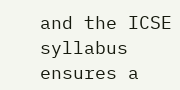and the ICSE syllabus ensures a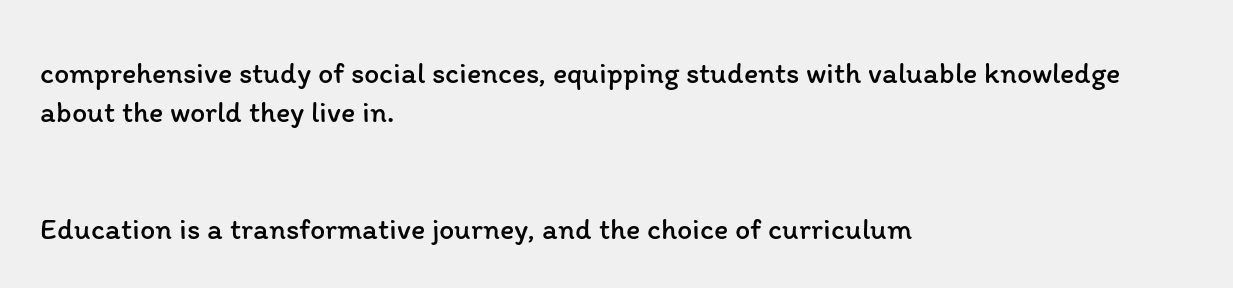comprehensive study of social sciences, equipping students with valuable knowledge about the world they live in.


Education is a transformative journey, and the choice of curriculum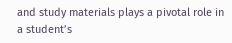and study materials plays a pivotal role in a student’s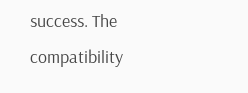success. The compatibility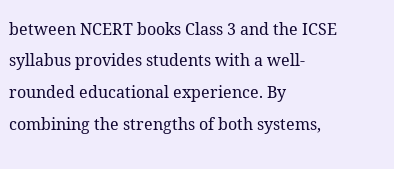between NCERT books Class 3 and the ICSE syllabus provides students with a well-rounded educational experience. By combining the strengths of both systems,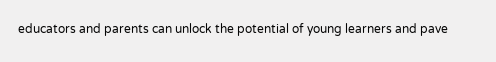educators and parents can unlock the potential of young learners and pave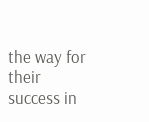the way for their success in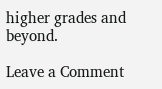higher grades and beyond.

Leave a Comment